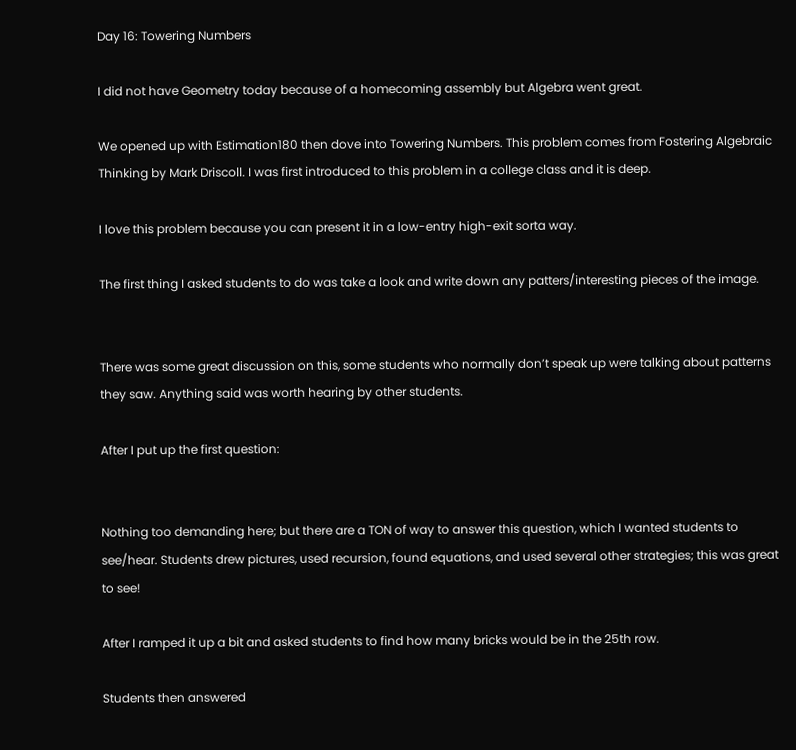Day 16: Towering Numbers

I did not have Geometry today because of a homecoming assembly but Algebra went great.

We opened up with Estimation180 then dove into Towering Numbers. This problem comes from Fostering Algebraic Thinking by Mark Driscoll. I was first introduced to this problem in a college class and it is deep.

I love this problem because you can present it in a low-entry high-exit sorta way.

The first thing I asked students to do was take a look and write down any patters/interesting pieces of the image.


There was some great discussion on this, some students who normally don’t speak up were talking about patterns they saw. Anything said was worth hearing by other students.

After I put up the first question:


Nothing too demanding here; but there are a TON of way to answer this question, which I wanted students to see/hear. Students drew pictures, used recursion, found equations, and used several other strategies; this was great to see!

After I ramped it up a bit and asked students to find how many bricks would be in the 25th row.

Students then answered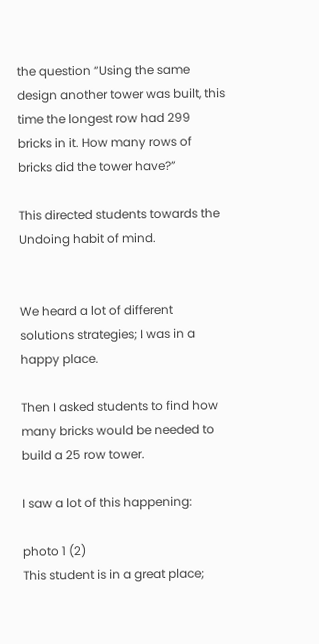the question “Using the same design another tower was built, this time the longest row had 299 bricks in it. How many rows of bricks did the tower have?”

This directed students towards the Undoing habit of mind.


We heard a lot of different solutions strategies; I was in a happy place.

Then I asked students to find how many bricks would be needed to build a 25 row tower.

I saw a lot of this happening:

photo 1 (2)
This student is in a great place;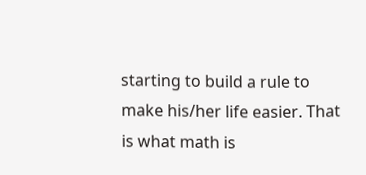starting to build a rule to make his/her life easier. That is what math is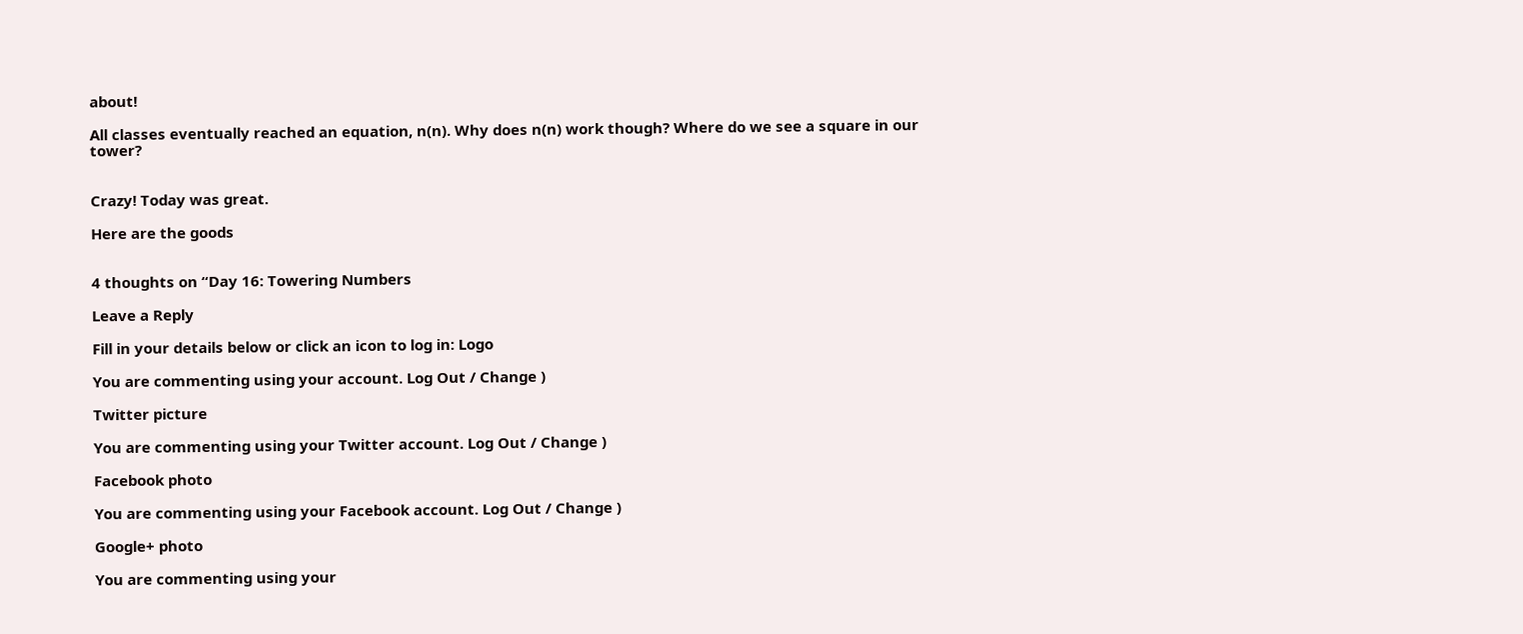about!

All classes eventually reached an equation, n(n). Why does n(n) work though? Where do we see a square in our tower?


Crazy! Today was great.

Here are the goods


4 thoughts on “Day 16: Towering Numbers

Leave a Reply

Fill in your details below or click an icon to log in: Logo

You are commenting using your account. Log Out / Change )

Twitter picture

You are commenting using your Twitter account. Log Out / Change )

Facebook photo

You are commenting using your Facebook account. Log Out / Change )

Google+ photo

You are commenting using your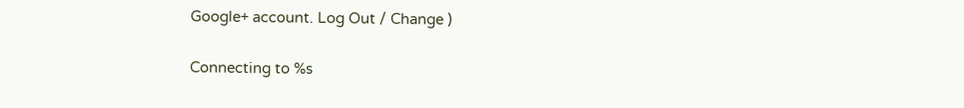Google+ account. Log Out / Change )

Connecting to %s